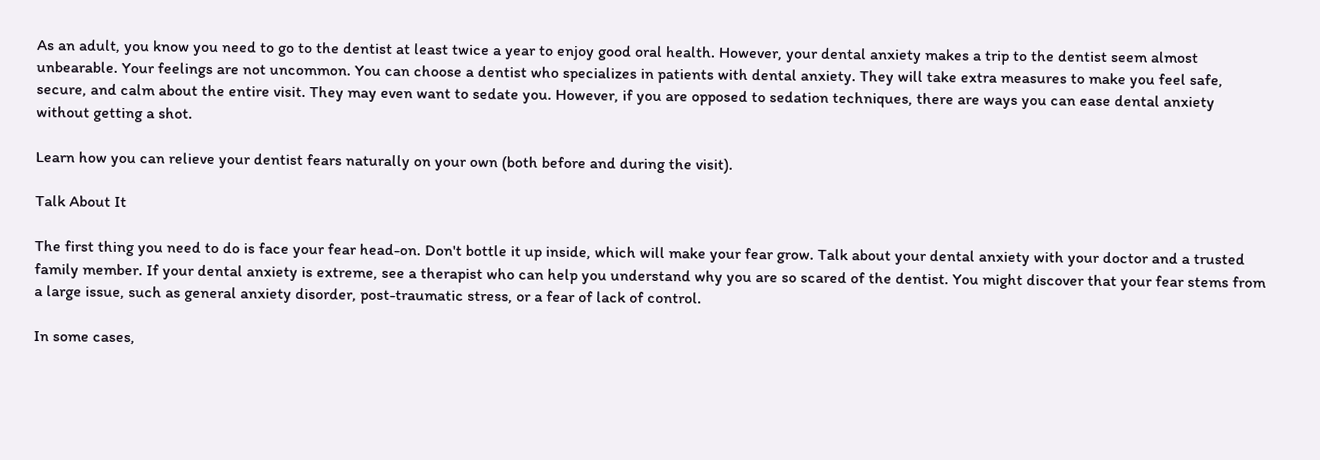As an adult, you know you need to go to the dentist at least twice a year to enjoy good oral health. However, your dental anxiety makes a trip to the dentist seem almost unbearable. Your feelings are not uncommon. You can choose a dentist who specializes in patients with dental anxiety. They will take extra measures to make you feel safe, secure, and calm about the entire visit. They may even want to sedate you. However, if you are opposed to sedation techniques, there are ways you can ease dental anxiety without getting a shot.

Learn how you can relieve your dentist fears naturally on your own (both before and during the visit).

Talk About It

The first thing you need to do is face your fear head-on. Don't bottle it up inside, which will make your fear grow. Talk about your dental anxiety with your doctor and a trusted family member. If your dental anxiety is extreme, see a therapist who can help you understand why you are so scared of the dentist. You might discover that your fear stems from a large issue, such as general anxiety disorder, post-traumatic stress, or a fear of lack of control.

In some cases,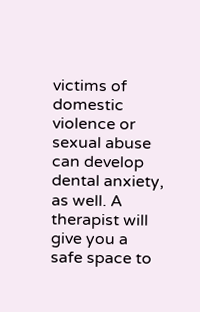victims of domestic violence or sexual abuse can develop dental anxiety, as well. A therapist will give you a safe space to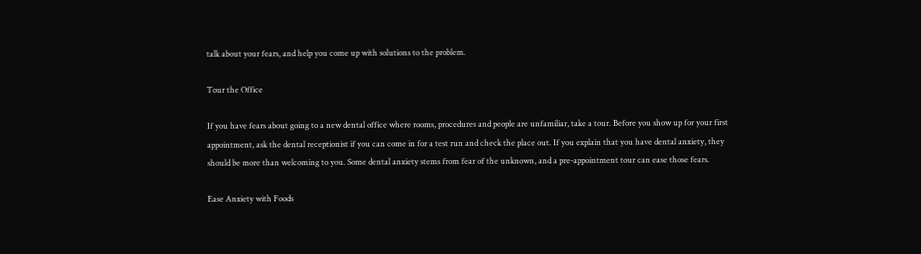talk about your fears, and help you come up with solutions to the problem.

Tour the Office

If you have fears about going to a new dental office where rooms, procedures and people are unfamiliar, take a tour. Before you show up for your first appointment, ask the dental receptionist if you can come in for a test run and check the place out. If you explain that you have dental anxiety, they should be more than welcoming to you. Some dental anxiety stems from fear of the unknown, and a pre-appointment tour can ease those fears.

Ease Anxiety with Foods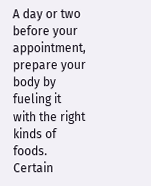A day or two before your appointment, prepare your body by fueling it with the right kinds of foods. Certain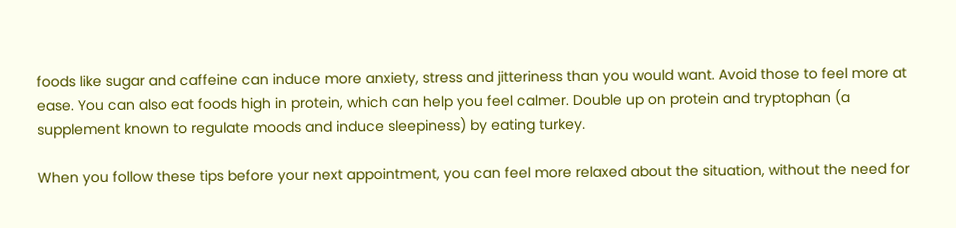foods like sugar and caffeine can induce more anxiety, stress and jitteriness than you would want. Avoid those to feel more at ease. You can also eat foods high in protein, which can help you feel calmer. Double up on protein and tryptophan (a supplement known to regulate moods and induce sleepiness) by eating turkey.

When you follow these tips before your next appointment, you can feel more relaxed about the situation, without the need for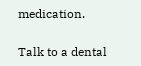medication.

Talk to a dental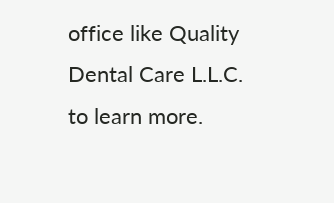office like Quality Dental Care L.L.C. to learn more.